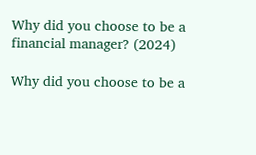Why did you choose to be a financial manager? (2024)

Why did you choose to be a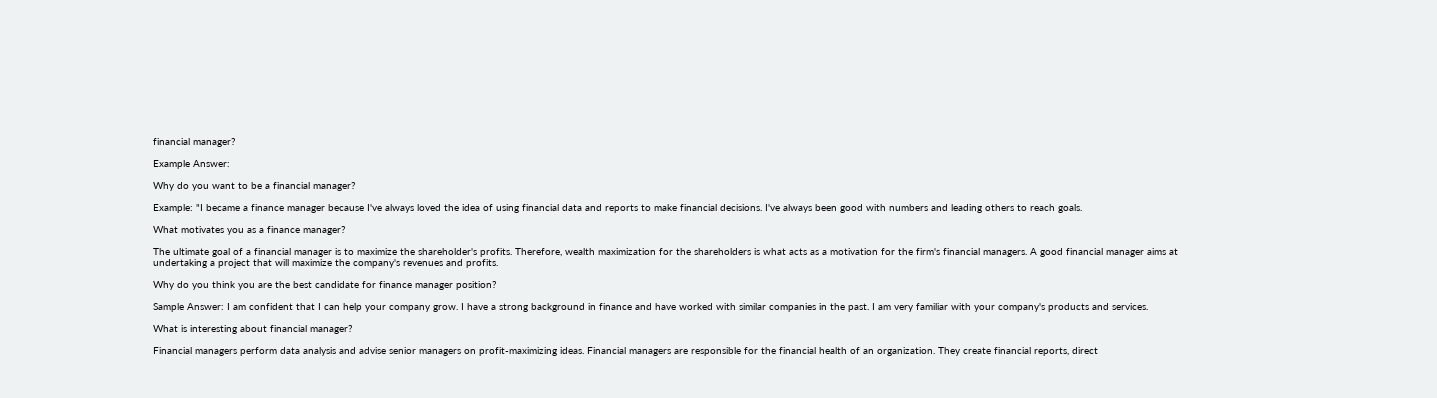financial manager?

Example Answer:

Why do you want to be a financial manager?

Example: "I became a finance manager because I've always loved the idea of using financial data and reports to make financial decisions. I've always been good with numbers and leading others to reach goals.

What motivates you as a finance manager?

The ultimate goal of a financial manager is to maximize the shareholder's profits. Therefore, wealth maximization for the shareholders is what acts as a motivation for the firm's financial managers. A good financial manager aims at undertaking a project that will maximize the company's revenues and profits.

Why do you think you are the best candidate for finance manager position?

Sample Answer: I am confident that I can help your company grow. I have a strong background in finance and have worked with similar companies in the past. I am very familiar with your company's products and services.

What is interesting about financial manager?

Financial managers perform data analysis and advise senior managers on profit-maximizing ideas. Financial managers are responsible for the financial health of an organization. They create financial reports, direct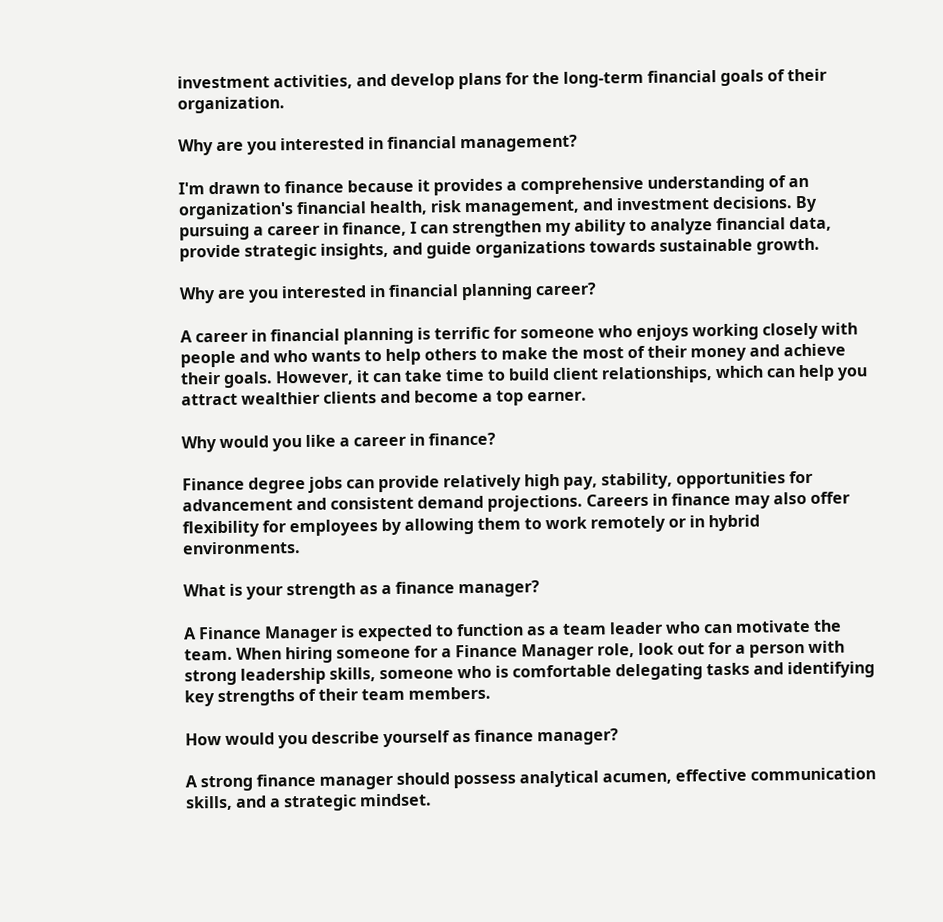investment activities, and develop plans for the long-term financial goals of their organization.

Why are you interested in financial management?

I'm drawn to finance because it provides a comprehensive understanding of an organization's financial health, risk management, and investment decisions. By pursuing a career in finance, I can strengthen my ability to analyze financial data, provide strategic insights, and guide organizations towards sustainable growth.

Why are you interested in financial planning career?

A career in financial planning is terrific for someone who enjoys working closely with people and who wants to help others to make the most of their money and achieve their goals. However, it can take time to build client relationships, which can help you attract wealthier clients and become a top earner.

Why would you like a career in finance?

Finance degree jobs can provide relatively high pay, stability, opportunities for advancement and consistent demand projections. Careers in finance may also offer flexibility for employees by allowing them to work remotely or in hybrid environments.

What is your strength as a finance manager?

A Finance Manager is expected to function as a team leader who can motivate the team. When hiring someone for a Finance Manager role, look out for a person with strong leadership skills, someone who is comfortable delegating tasks and identifying key strengths of their team members.

How would you describe yourself as finance manager?

A strong finance manager should possess analytical acumen, effective communication skills, and a strategic mindset.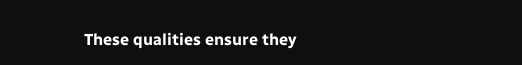These qualities ensure they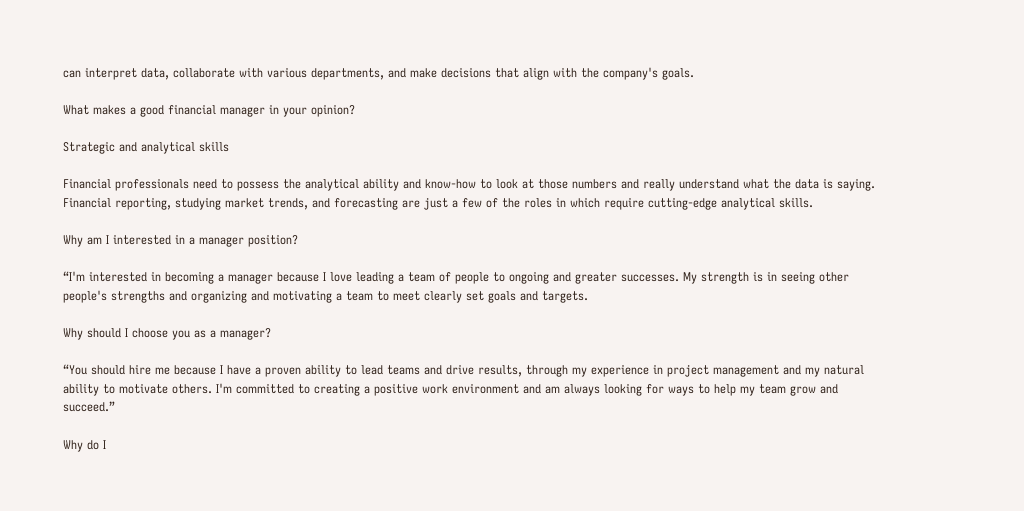can interpret data, collaborate with various departments, and make decisions that align with the company's goals.

What makes a good financial manager in your opinion?

Strategic and analytical skills

Financial professionals need to possess the analytical ability and know-how to look at those numbers and really understand what the data is saying. Financial reporting, studying market trends, and forecasting are just a few of the roles in which require cutting-edge analytical skills.

Why am I interested in a manager position?

“I'm interested in becoming a manager because I love leading a team of people to ongoing and greater successes. My strength is in seeing other people's strengths and organizing and motivating a team to meet clearly set goals and targets.

Why should I choose you as a manager?

“You should hire me because I have a proven ability to lead teams and drive results, through my experience in project management and my natural ability to motivate others. I'm committed to creating a positive work environment and am always looking for ways to help my team grow and succeed.”

Why do I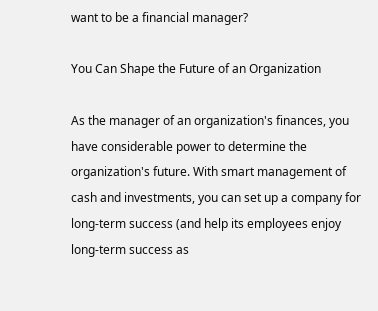want to be a financial manager?

You Can Shape the Future of an Organization

As the manager of an organization's finances, you have considerable power to determine the organization's future. With smart management of cash and investments, you can set up a company for long-term success (and help its employees enjoy long-term success as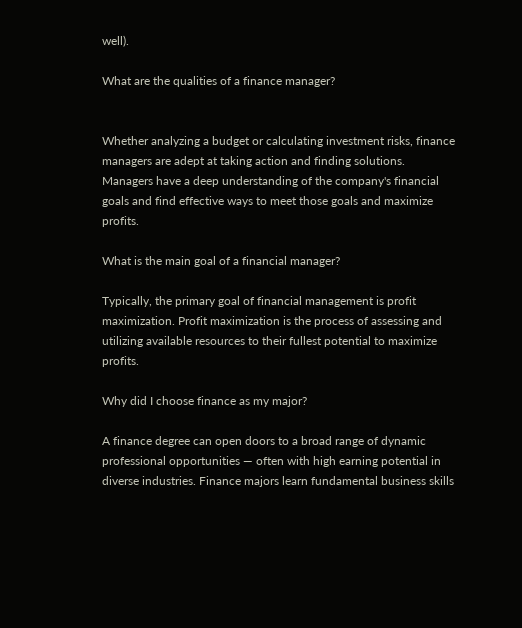well).

What are the qualities of a finance manager?


Whether analyzing a budget or calculating investment risks, finance managers are adept at taking action and finding solutions. Managers have a deep understanding of the company's financial goals and find effective ways to meet those goals and maximize profits.

What is the main goal of a financial manager?

Typically, the primary goal of financial management is profit maximization. Profit maximization is the process of assessing and utilizing available resources to their fullest potential to maximize profits.

Why did I choose finance as my major?

A finance degree can open doors to a broad range of dynamic professional opportunities — often with high earning potential in diverse industries. Finance majors learn fundamental business skills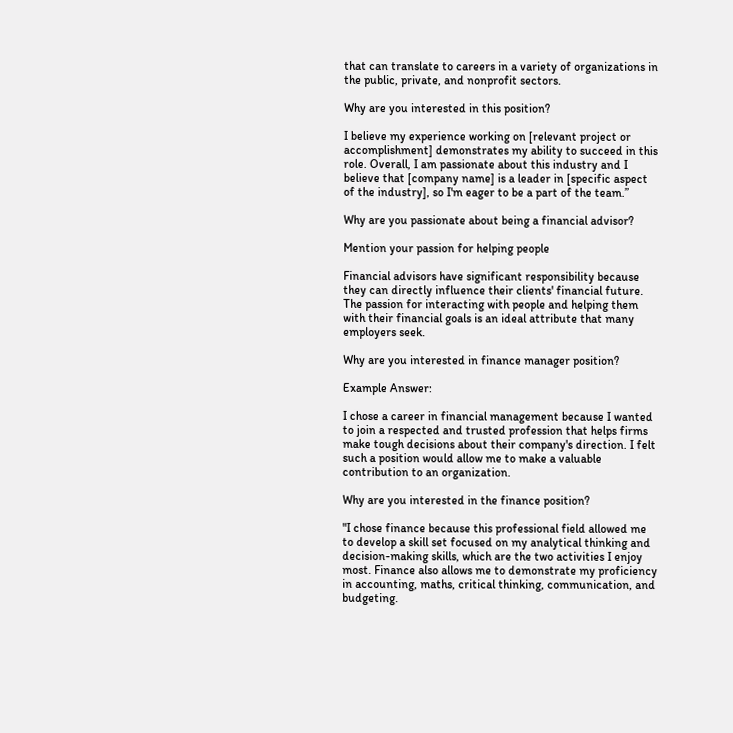that can translate to careers in a variety of organizations in the public, private, and nonprofit sectors.

Why are you interested in this position?

I believe my experience working on [relevant project or accomplishment] demonstrates my ability to succeed in this role. Overall, I am passionate about this industry and I believe that [company name] is a leader in [specific aspect of the industry], so I'm eager to be a part of the team.”

Why are you passionate about being a financial advisor?

Mention your passion for helping people

Financial advisors have significant responsibility because they can directly influence their clients' financial future. The passion for interacting with people and helping them with their financial goals is an ideal attribute that many employers seek.

Why are you interested in finance manager position?

Example Answer:

I chose a career in financial management because I wanted to join a respected and trusted profession that helps firms make tough decisions about their company's direction. I felt such a position would allow me to make a valuable contribution to an organization.

Why are you interested in the finance position?

"I chose finance because this professional field allowed me to develop a skill set focused on my analytical thinking and decision-making skills, which are the two activities I enjoy most. Finance also allows me to demonstrate my proficiency in accounting, maths, critical thinking, communication, and budgeting.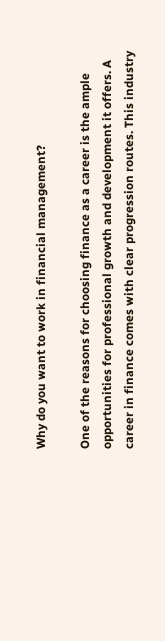Why do you want to work in financial management?

One of the reasons for choosing finance as a career is the ample opportunities for professional growth and development it offers. A career in finance comes with clear progression routes. This industry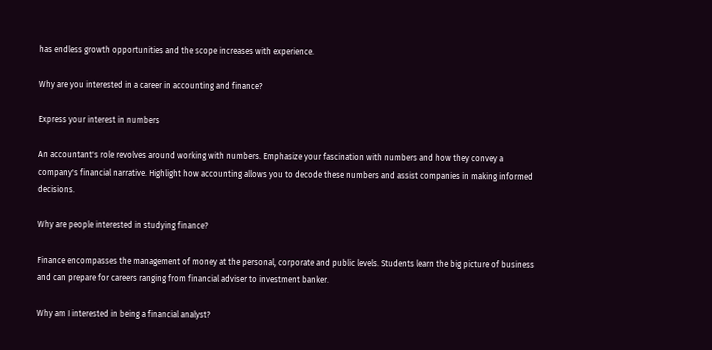has endless growth opportunities and the scope increases with experience.

Why are you interested in a career in accounting and finance?

Express your interest in numbers

An accountant's role revolves around working with numbers. Emphasize your fascination with numbers and how they convey a company's financial narrative. Highlight how accounting allows you to decode these numbers and assist companies in making informed decisions.

Why are people interested in studying finance?

Finance encompasses the management of money at the personal, corporate and public levels. Students learn the big picture of business and can prepare for careers ranging from financial adviser to investment banker.

Why am I interested in being a financial analyst?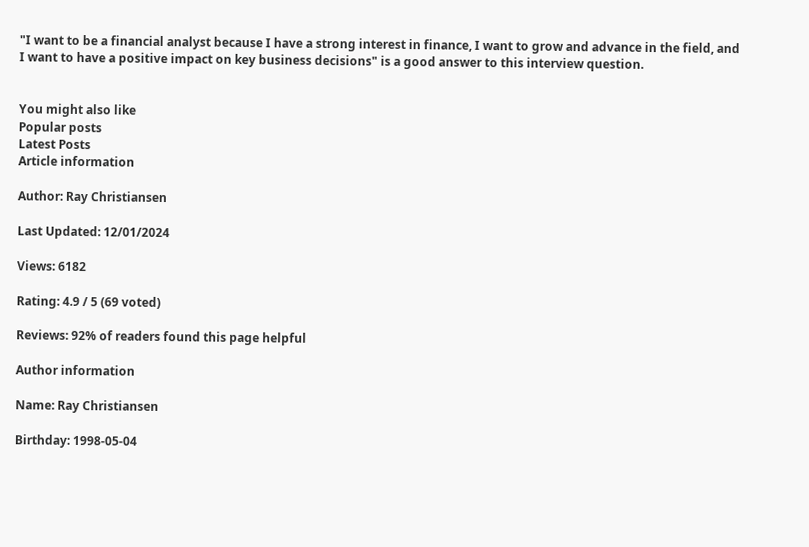"I want to be a financial analyst because I have a strong interest in finance, I want to grow and advance in the field, and I want to have a positive impact on key business decisions" is a good answer to this interview question.


You might also like
Popular posts
Latest Posts
Article information

Author: Ray Christiansen

Last Updated: 12/01/2024

Views: 6182

Rating: 4.9 / 5 (69 voted)

Reviews: 92% of readers found this page helpful

Author information

Name: Ray Christiansen

Birthday: 1998-05-04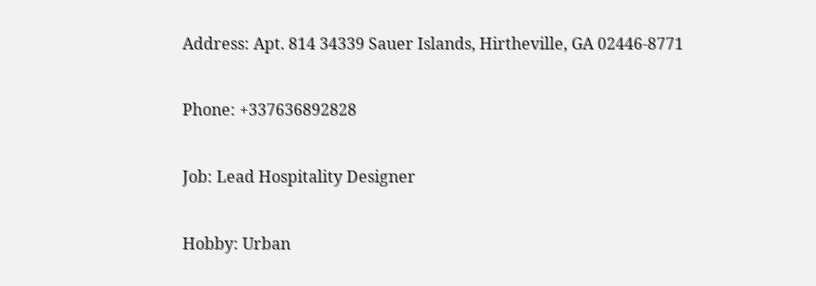Address: Apt. 814 34339 Sauer Islands, Hirtheville, GA 02446-8771

Phone: +337636892828

Job: Lead Hospitality Designer

Hobby: Urban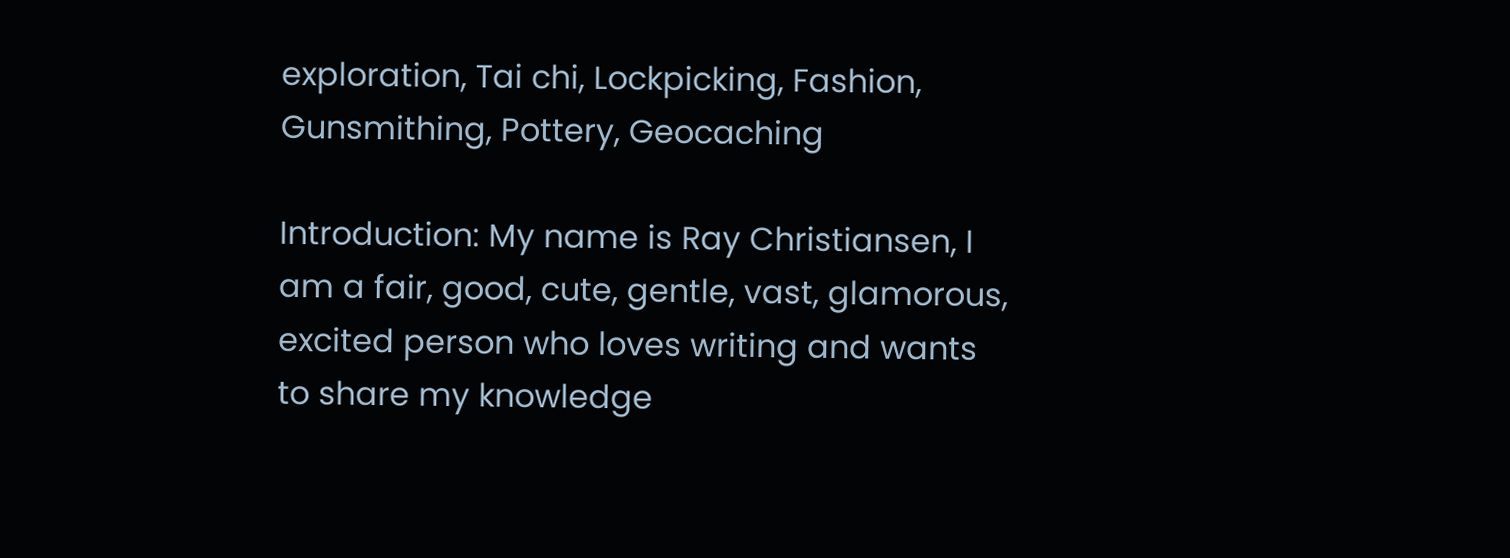exploration, Tai chi, Lockpicking, Fashion, Gunsmithing, Pottery, Geocaching

Introduction: My name is Ray Christiansen, I am a fair, good, cute, gentle, vast, glamorous, excited person who loves writing and wants to share my knowledge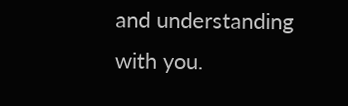and understanding with you.